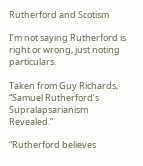Rutherford and Scotism

I’m not saying Rutherford is right or wrong, just noting particulars.

Taken from Guy Richards, “Samuel Rutherford’s Supralapsarianism Revealed.”

“Rutherford believes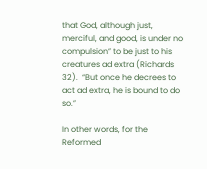that God, although just, merciful, and good, is under no compulsion” to be just to his creatures ad extra (Richards 32).  “But once he decrees to act ad extra, he is bound to do so.”

In other words, for the Reformed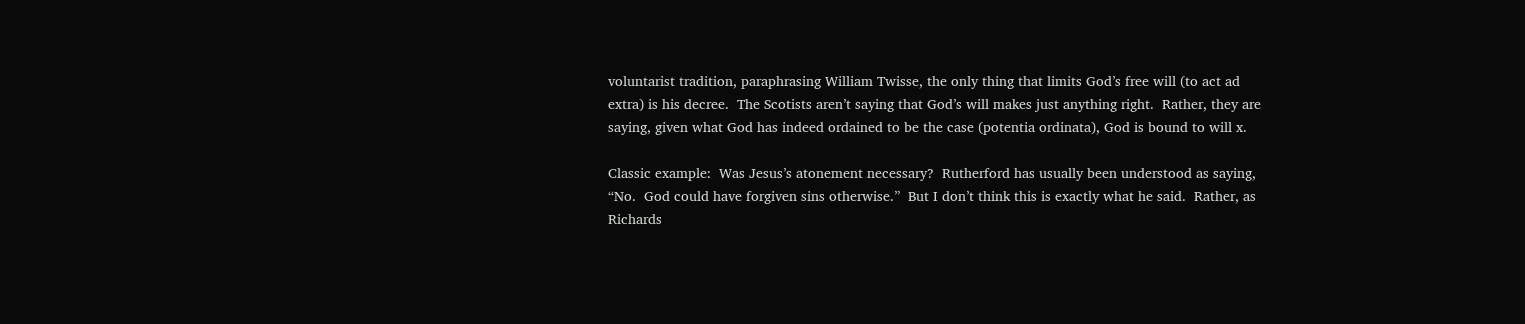voluntarist tradition, paraphrasing William Twisse, the only thing that limits God’s free will (to act ad extra) is his decree.  The Scotists aren’t saying that God’s will makes just anything right.  Rather, they are saying, given what God has indeed ordained to be the case (potentia ordinata), God is bound to will x.

Classic example:  Was Jesus’s atonement necessary?  Rutherford has usually been understood as saying, “No.  God could have forgiven sins otherwise.”  But I don’t think this is exactly what he said.  Rather, as Richards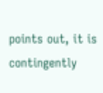points out, it is contingently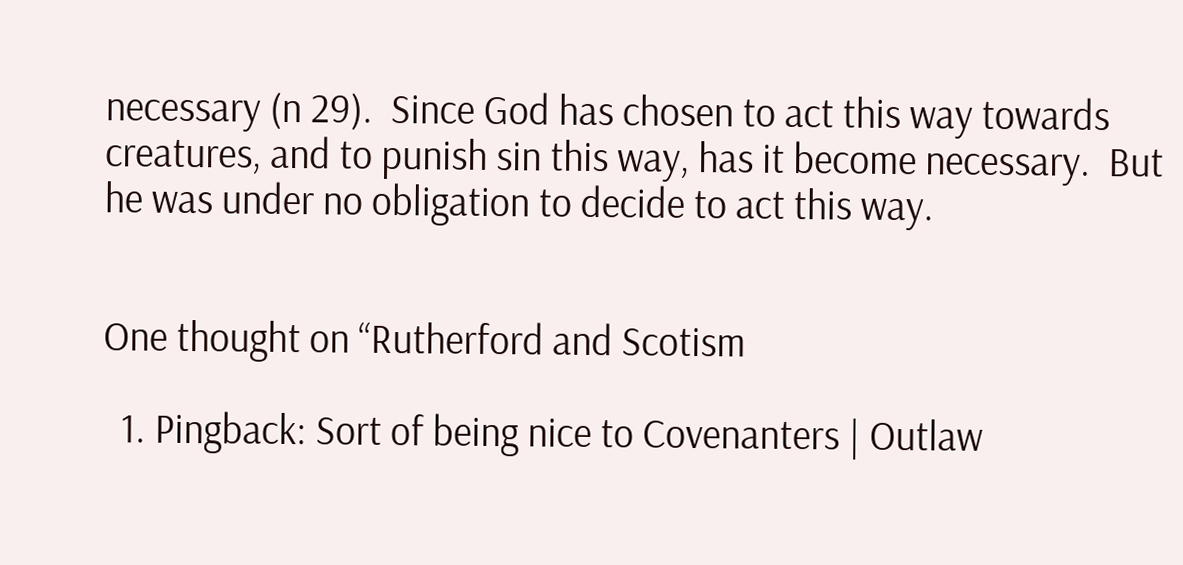necessary (n 29).  Since God has chosen to act this way towards creatures, and to punish sin this way, has it become necessary.  But he was under no obligation to decide to act this way.


One thought on “Rutherford and Scotism

  1. Pingback: Sort of being nice to Covenanters | Outlaw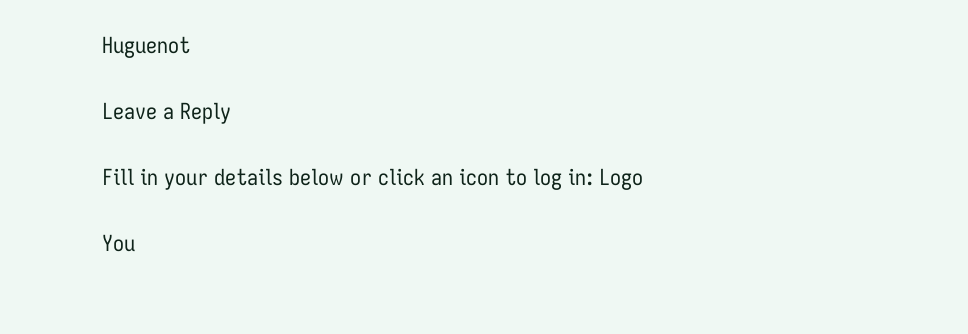Huguenot

Leave a Reply

Fill in your details below or click an icon to log in: Logo

You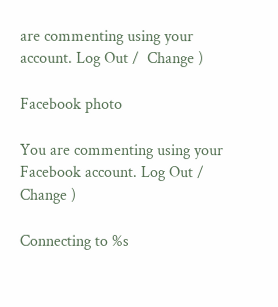are commenting using your account. Log Out /  Change )

Facebook photo

You are commenting using your Facebook account. Log Out /  Change )

Connecting to %s